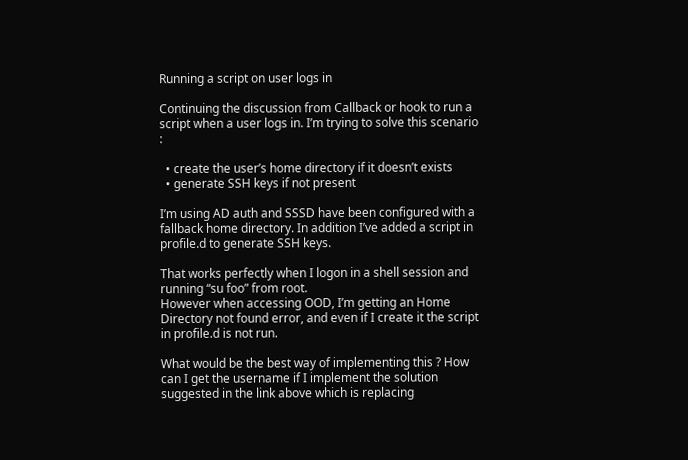Running a script on user logs in

Continuing the discussion from Callback or hook to run a script when a user logs in. I’m trying to solve this scenario :

  • create the user’s home directory if it doesn’t exists
  • generate SSH keys if not present

I’m using AD auth and SSSD have been configured with a fallback home directory. In addition I’ve added a script in profile.d to generate SSH keys.

That works perfectly when I logon in a shell session and running “su foo” from root.
However when accessing OOD, I’m getting an Home Directory not found error, and even if I create it the script in profile.d is not run.

What would be the best way of implementing this ? How can I get the username if I implement the solution suggested in the link above which is replacing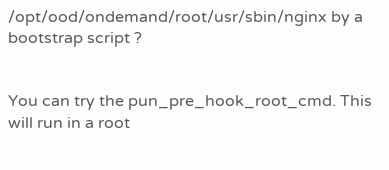/opt/ood/ondemand/root/usr/sbin/nginx by a bootstrap script ?


You can try the pun_pre_hook_root_cmd. This will run in a root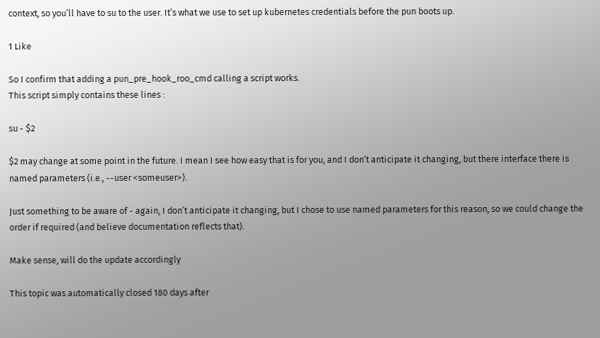context, so you’ll have to su to the user. It’s what we use to set up kubernetes credentials before the pun boots up.

1 Like

So I confirm that adding a pun_pre_hook_roo_cmd calling a script works.
This script simply contains these lines :

su - $2

$2 may change at some point in the future. I mean I see how easy that is for you, and I don’t anticipate it changing, but there interface there is named parameters (i.e., --user <someuser>).

Just something to be aware of - again, I don’t anticipate it changing, but I chose to use named parameters for this reason, so we could change the order if required (and believe documentation reflects that).

Make sense, will do the update accordingly

This topic was automatically closed 180 days after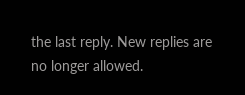the last reply. New replies are no longer allowed.